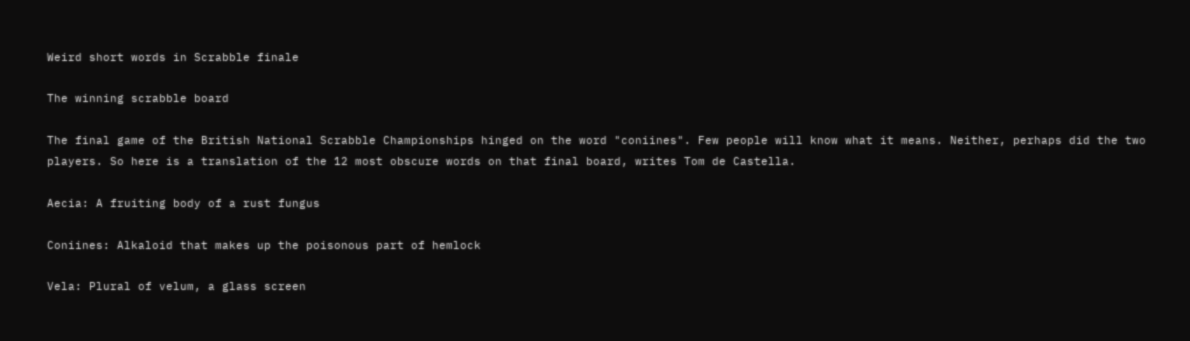Weird short words in Scrabble finale

The winning scrabble board

The final game of the British National Scrabble Championships hinged on the word "coniines". Few people will know what it means. Neither, perhaps did the two players. So here is a translation of the 12 most obscure words on that final board, writes Tom de Castella.

Aecia: A fruiting body of a rust fungus

Coniines: Alkaloid that makes up the poisonous part of hemlock

Vela: Plural of velum, a glass screen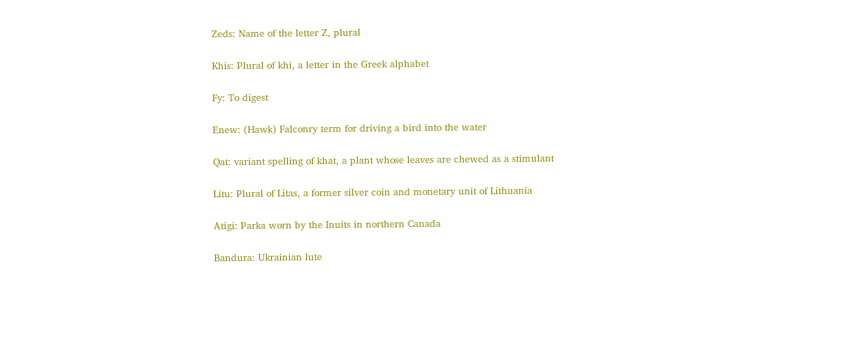Zeds: Name of the letter Z, plural

Khis: Plural of khi, a letter in the Greek alphabet

Fy: To digest

Enew: (Hawk) Falconry term for driving a bird into the water

Qat: variant spelling of khat, a plant whose leaves are chewed as a stimulant

Litu: Plural of Litas, a former silver coin and monetary unit of Lithuania

Atigi: Parka worn by the Inuits in northern Canada

Bandura: Ukrainian lute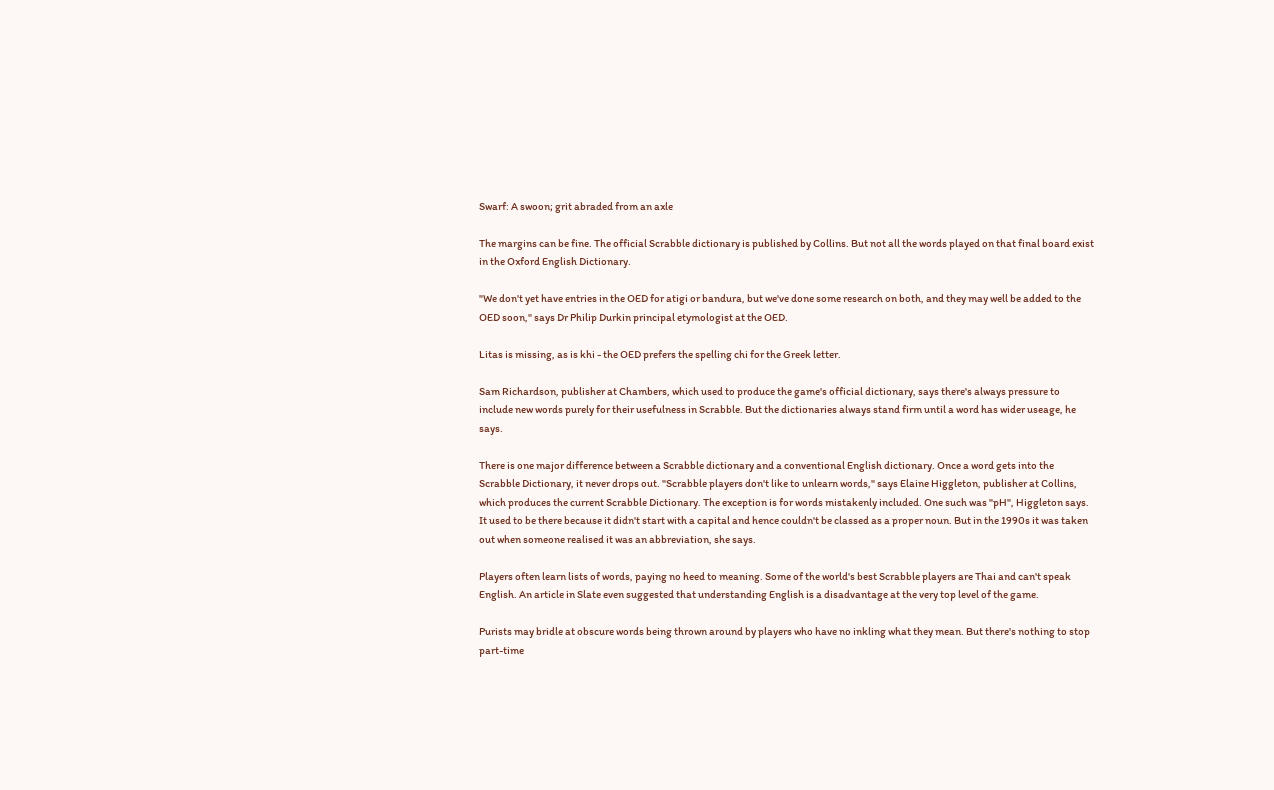Swarf: A swoon; grit abraded from an axle

The margins can be fine. The official Scrabble dictionary is published by Collins. But not all the words played on that final board exist in the Oxford English Dictionary.

"We don't yet have entries in the OED for atigi or bandura, but we've done some research on both, and they may well be added to the OED soon," says Dr Philip Durkin principal etymologist at the OED.

Litas is missing, as is khi - the OED prefers the spelling chi for the Greek letter.

Sam Richardson, publisher at Chambers, which used to produce the game's official dictionary, says there's always pressure to include new words purely for their usefulness in Scrabble. But the dictionaries always stand firm until a word has wider useage, he says.

There is one major difference between a Scrabble dictionary and a conventional English dictionary. Once a word gets into the Scrabble Dictionary, it never drops out. "Scrabble players don't like to unlearn words," says Elaine Higgleton, publisher at Collins, which produces the current Scrabble Dictionary. The exception is for words mistakenly included. One such was "pH", Higgleton says. It used to be there because it didn't start with a capital and hence couldn't be classed as a proper noun. But in the 1990s it was taken out when someone realised it was an abbreviation, she says.

Players often learn lists of words, paying no heed to meaning. Some of the world's best Scrabble players are Thai and can't speak English. An article in Slate even suggested that understanding English is a disadvantage at the very top level of the game.

Purists may bridle at obscure words being thrown around by players who have no inkling what they mean. But there's nothing to stop part-time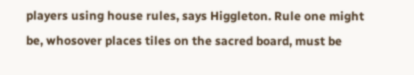players using house rules, says Higgleton. Rule one might be, whosover places tiles on the sacred board, must be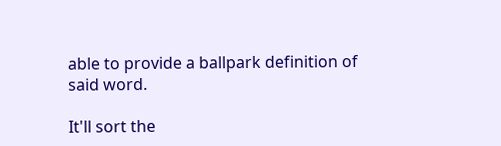able to provide a ballpark definition of said word.

It'll sort the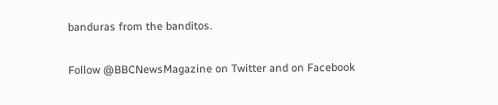banduras from the banditos.

Follow @BBCNewsMagazine on Twitter and on Facebook